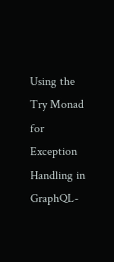Using the Try Monad for Exception Handling in GraphQL-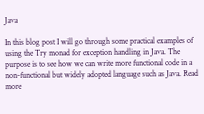Java

In this blog post I will go through some practical examples of using the Try monad for exception handling in Java. The purpose is to see how we can write more functional code in a non-functional but widely adopted language such as Java. Read more